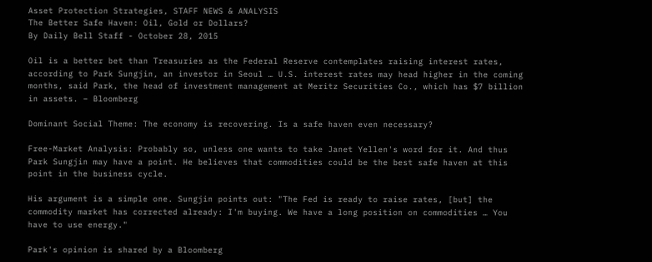Asset Protection Strategies, STAFF NEWS & ANALYSIS
The Better Safe Haven: Oil, Gold or Dollars?
By Daily Bell Staff - October 28, 2015

Oil is a better bet than Treasuries as the Federal Reserve contemplates raising interest rates, according to Park Sungjin, an investor in Seoul … U.S. interest rates may head higher in the coming months, said Park, the head of investment management at Meritz Securities Co., which has $7 billion in assets. – Bloomberg

Dominant Social Theme: The economy is recovering. Is a safe haven even necessary?

Free-Market Analysis: Probably so, unless one wants to take Janet Yellen's word for it. And thus Park Sungjin may have a point. He believes that commodities could be the best safe haven at this point in the business cycle.

His argument is a simple one. Sungjin points out: "The Fed is ready to raise rates, [but] the commodity market has corrected already: I'm buying. We have a long position on commodities … You have to use energy."

Park's opinion is shared by a Bloomberg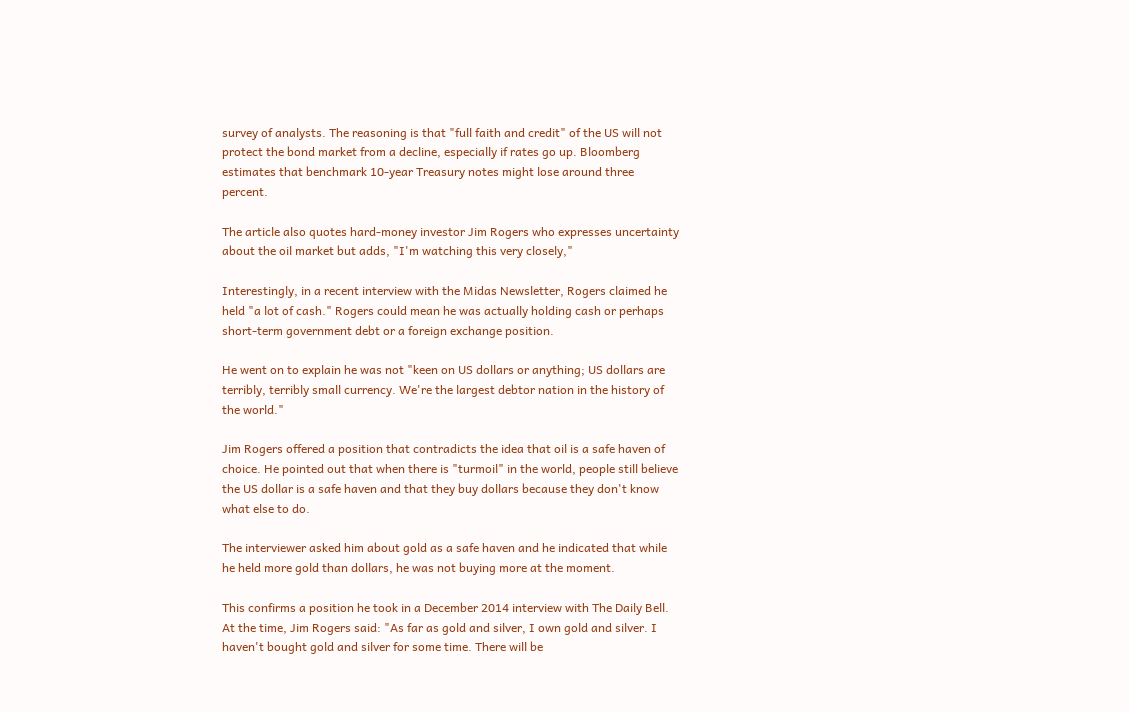survey of analysts. The reasoning is that "full faith and credit" of the US will not protect the bond market from a decline, especially if rates go up. Bloomberg estimates that benchmark 10-year Treasury notes might lose around three percent.

The article also quotes hard-money investor Jim Rogers who expresses uncertainty about the oil market but adds, "I'm watching this very closely,"

Interestingly, in a recent interview with the Midas Newsletter, Rogers claimed he held "a lot of cash." Rogers could mean he was actually holding cash or perhaps short-term government debt or a foreign exchange position.

He went on to explain he was not "keen on US dollars or anything; US dollars are terribly, terribly small currency. We're the largest debtor nation in the history of the world."

Jim Rogers offered a position that contradicts the idea that oil is a safe haven of choice. He pointed out that when there is "turmoil" in the world, people still believe the US dollar is a safe haven and that they buy dollars because they don't know what else to do.

The interviewer asked him about gold as a safe haven and he indicated that while he held more gold than dollars, he was not buying more at the moment.

This confirms a position he took in a December 2014 interview with The Daily Bell. At the time, Jim Rogers said: "As far as gold and silver, I own gold and silver. I haven't bought gold and silver for some time. There will be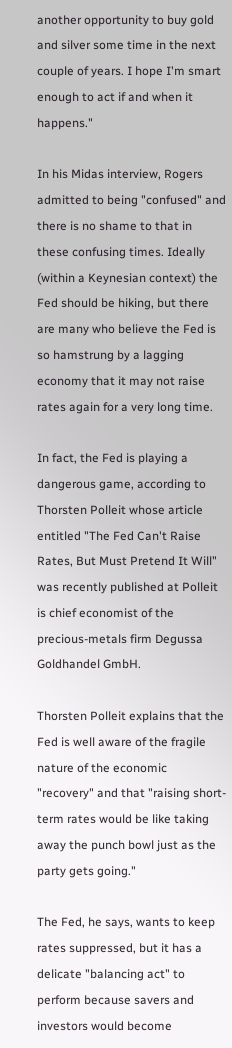another opportunity to buy gold and silver some time in the next couple of years. I hope I'm smart enough to act if and when it happens."

In his Midas interview, Rogers admitted to being "confused" and there is no shame to that in these confusing times. Ideally (within a Keynesian context) the Fed should be hiking, but there are many who believe the Fed is so hamstrung by a lagging economy that it may not raise rates again for a very long time.

In fact, the Fed is playing a dangerous game, according to Thorsten Polleit whose article entitled "The Fed Can't Raise Rates, But Must Pretend It Will" was recently published at Polleit is chief economist of the precious-metals firm Degussa Goldhandel GmbH.

Thorsten Polleit explains that the Fed is well aware of the fragile nature of the economic "recovery" and that "raising short-term rates would be like taking away the punch bowl just as the party gets going."

The Fed, he says, wants to keep rates suppressed, but it has a delicate "balancing act" to perform because savers and investors would become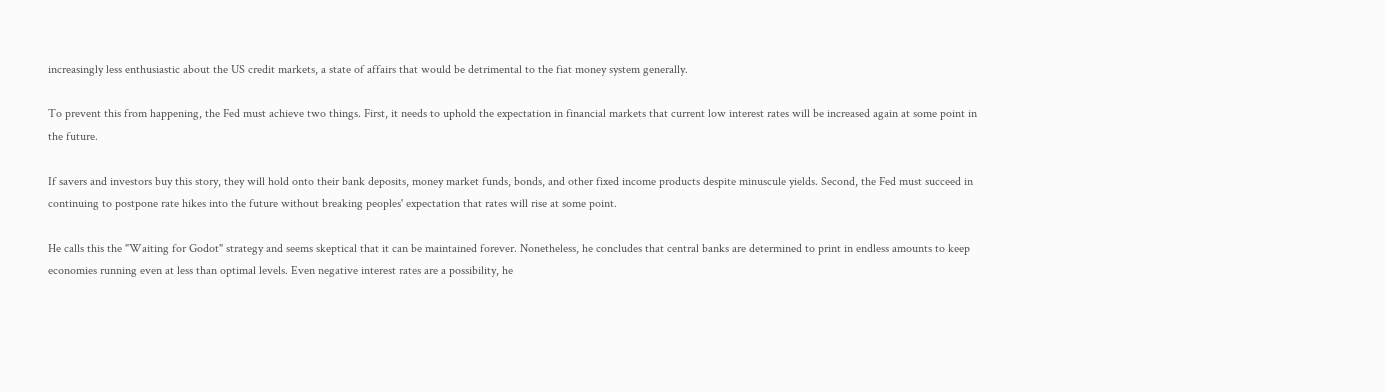increasingly less enthusiastic about the US credit markets, a state of affairs that would be detrimental to the fiat money system generally.

To prevent this from happening, the Fed must achieve two things. First, it needs to uphold the expectation in financial markets that current low interest rates will be increased again at some point in the future.

If savers and investors buy this story, they will hold onto their bank deposits, money market funds, bonds, and other fixed income products despite minuscule yields. Second, the Fed must succeed in continuing to postpone rate hikes into the future without breaking peoples' expectation that rates will rise at some point.

He calls this the "Waiting for Godot" strategy and seems skeptical that it can be maintained forever. Nonetheless, he concludes that central banks are determined to print in endless amounts to keep economies running even at less than optimal levels. Even negative interest rates are a possibility, he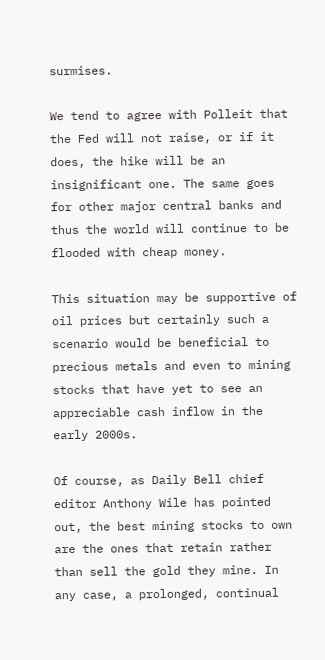surmises.

We tend to agree with Polleit that the Fed will not raise, or if it does, the hike will be an insignificant one. The same goes for other major central banks and thus the world will continue to be flooded with cheap money.

This situation may be supportive of oil prices but certainly such a scenario would be beneficial to precious metals and even to mining stocks that have yet to see an appreciable cash inflow in the early 2000s.

Of course, as Daily Bell chief editor Anthony Wile has pointed out, the best mining stocks to own are the ones that retain rather than sell the gold they mine. In any case, a prolonged, continual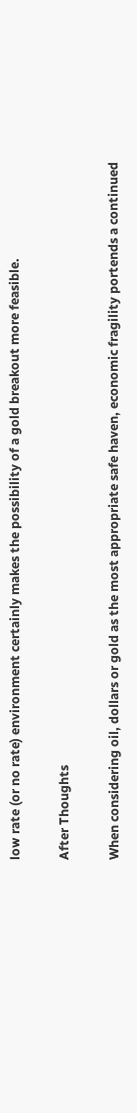low rate (or no rate) environment certainly makes the possibility of a gold breakout more feasible.

After Thoughts

When considering oil, dollars or gold as the most appropriate safe haven, economic fragility portends a continued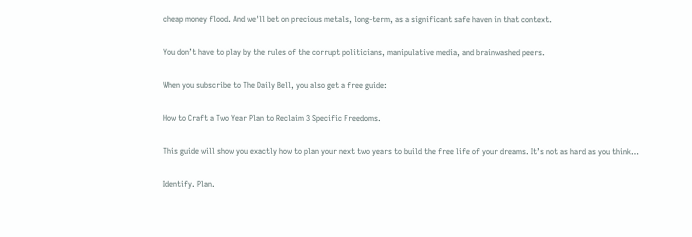cheap money flood. And we'll bet on precious metals, long-term, as a significant safe haven in that context.

You don’t have to play by the rules of the corrupt politicians, manipulative media, and brainwashed peers.

When you subscribe to The Daily Bell, you also get a free guide:

How to Craft a Two Year Plan to Reclaim 3 Specific Freedoms.

This guide will show you exactly how to plan your next two years to build the free life of your dreams. It’s not as hard as you think…

Identify. Plan.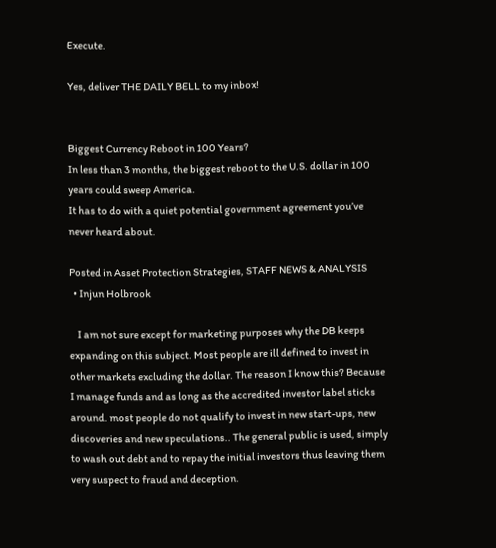Execute.

Yes, deliver THE DAILY BELL to my inbox!


Biggest Currency Reboot in 100 Years?
In less than 3 months, the biggest reboot to the U.S. dollar in 100 years could sweep America.
It has to do with a quiet potential government agreement you’ve never heard about.

Posted in Asset Protection Strategies, STAFF NEWS & ANALYSIS
  • Injun Holbrook

    I am not sure except for marketing purposes why the DB keeps expanding on this subject. Most people are ill defined to invest in other markets excluding the dollar. The reason I know this? Because I manage funds and as long as the accredited investor label sticks around. most people do not qualify to invest in new start-ups, new discoveries and new speculations.. The general public is used, simply to wash out debt and to repay the initial investors thus leaving them very suspect to fraud and deception.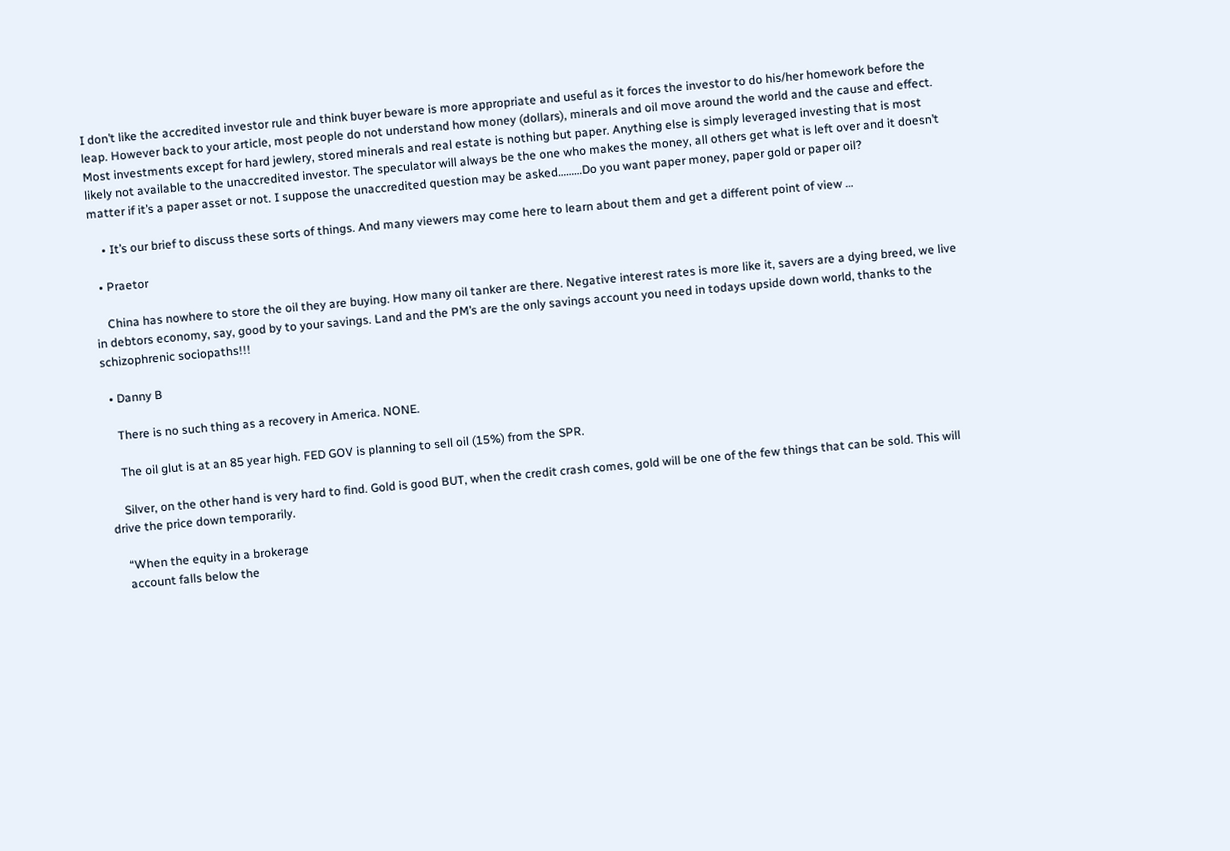I don’t like the accredited investor rule and think buyer beware is more appropriate and useful as it forces the investor to do his/her homework before the leap. However back to your article, most people do not understand how money (dollars), minerals and oil move around the world and the cause and effect. Most investments except for hard jewlery, stored minerals and real estate is nothing but paper. Anything else is simply leveraged investing that is most likely not available to the unaccredited investor. The speculator will always be the one who makes the money, all others get what is left over and it doesn’t matter if it’s a paper asset or not. I suppose the unaccredited question may be asked………Do you want paper money, paper gold or paper oil?

    • It’s our brief to discuss these sorts of things. And many viewers may come here to learn about them and get a different point of view …

  • Praetor

    China has nowhere to store the oil they are buying. How many oil tanker are there. Negative interest rates is more like it, savers are a dying breed, we live in debtors economy, say, good by to your savings. Land and the PM’s are the only savings account you need in todays upside down world, thanks to the schizophrenic sociopaths!!!

  • Danny B

    There is no such thing as a recovery in America. NONE.

    The oil glut is at an 85 year high. FED GOV is planning to sell oil (15%) from the SPR.

    Silver, on the other hand is very hard to find. Gold is good BUT, when the credit crash comes, gold will be one of the few things that can be sold. This will drive the price down temporarily.

    “When the equity in a brokerage
    account falls below the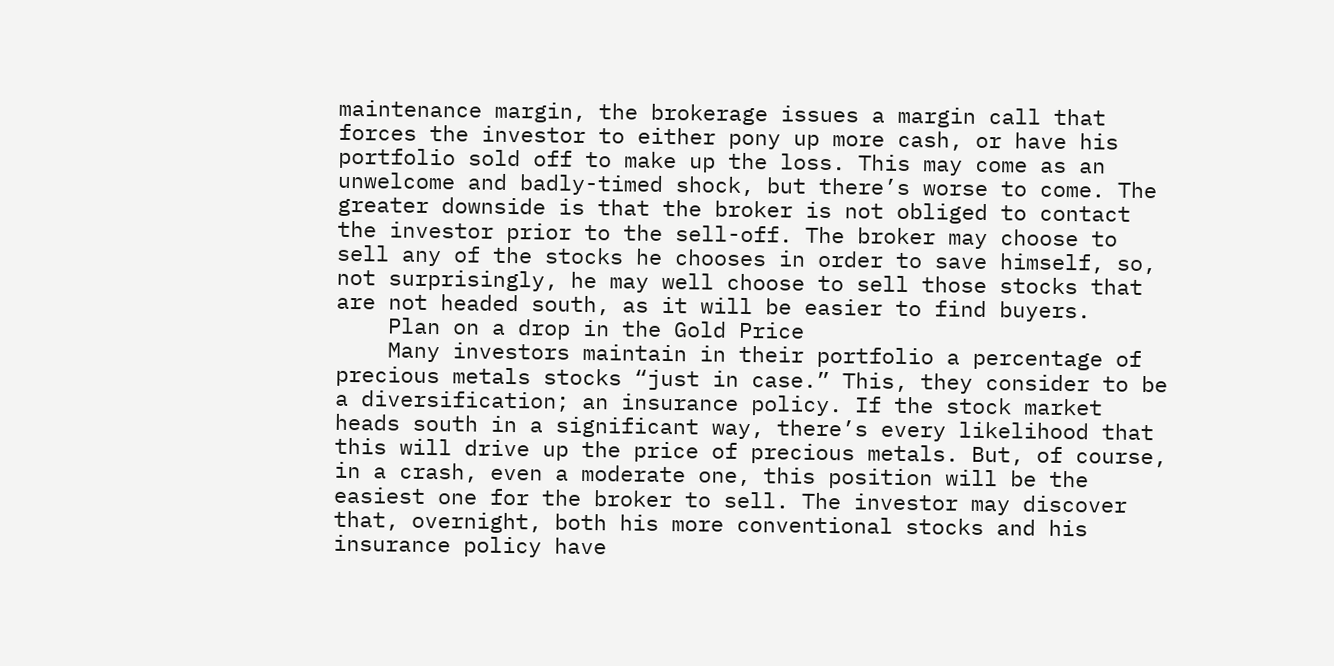maintenance margin, the brokerage issues a margin call that forces the investor to either pony up more cash, or have his portfolio sold off to make up the loss. This may come as an unwelcome and badly-timed shock, but there’s worse to come. The greater downside is that the broker is not obliged to contact the investor prior to the sell-off. The broker may choose to sell any of the stocks he chooses in order to save himself, so, not surprisingly, he may well choose to sell those stocks that are not headed south, as it will be easier to find buyers.
    Plan on a drop in the Gold Price
    Many investors maintain in their portfolio a percentage of precious metals stocks “just in case.” This, they consider to be a diversification; an insurance policy. If the stock market heads south in a significant way, there’s every likelihood that this will drive up the price of precious metals. But, of course, in a crash, even a moderate one, this position will be the easiest one for the broker to sell. The investor may discover that, overnight, both his more conventional stocks and his insurance policy have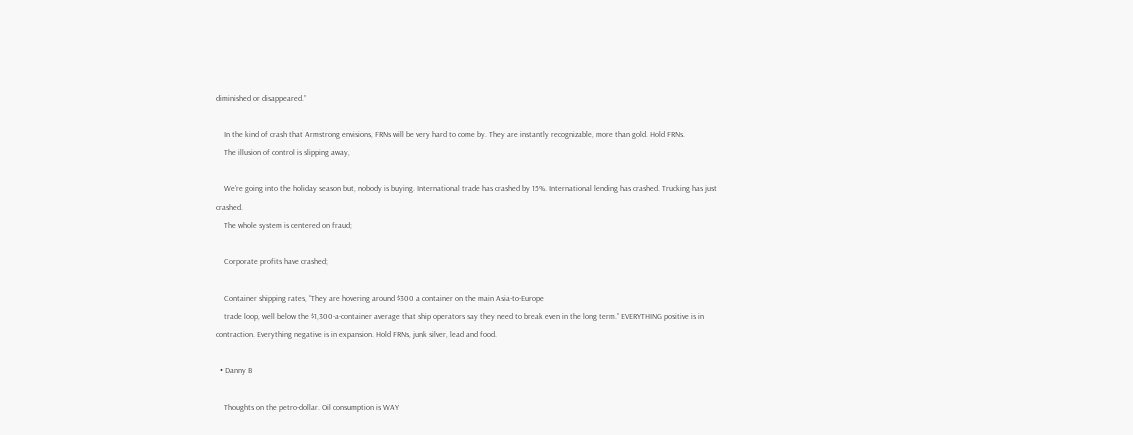diminished or disappeared.”

    In the kind of crash that Armstrong envisions, FRNs will be very hard to come by. They are instantly recognizable, more than gold. Hold FRNs.
    The illusion of control is slipping away,

    We’re going into the holiday season but, nobody is buying. International trade has crashed by 15%. International lending has crashed. Trucking has just crashed.
    The whole system is centered on fraud;

    Corporate profits have crashed;

    Container shipping rates, “They are hovering around $300 a container on the main Asia-to-Europe
    trade loop, well below the $1,300-a-container average that ship operators say they need to break even in the long term.” EVERYTHING positive is in contraction. Everything negative is in expansion. Hold FRNs, junk silver, lead and food.

  • Danny B

    Thoughts on the petro-dollar. Oil consumption is WAY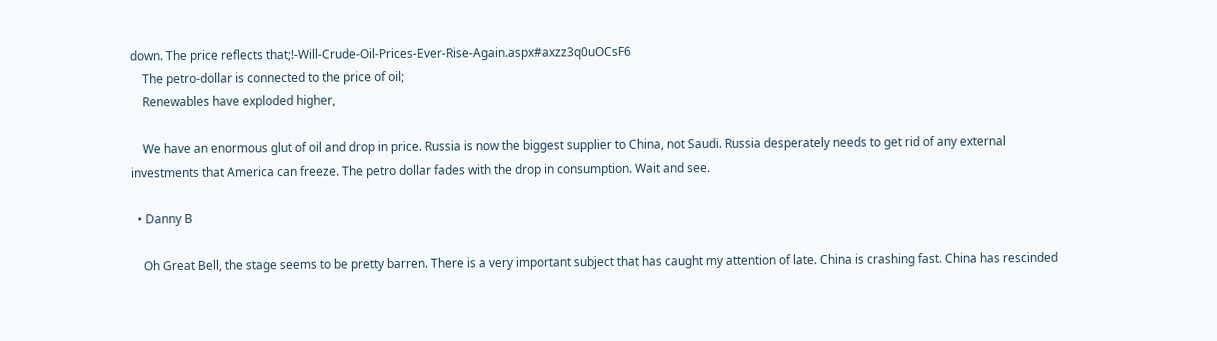down. The price reflects that;!-Will-Crude-Oil-Prices-Ever-Rise-Again.aspx#axzz3q0uOCsF6
    The petro-dollar is connected to the price of oil;
    Renewables have exploded higher,

    We have an enormous glut of oil and drop in price. Russia is now the biggest supplier to China, not Saudi. Russia desperately needs to get rid of any external investments that America can freeze. The petro dollar fades with the drop in consumption. Wait and see.

  • Danny B

    Oh Great Bell, the stage seems to be pretty barren. There is a very important subject that has caught my attention of late. China is crashing fast. China has rescinded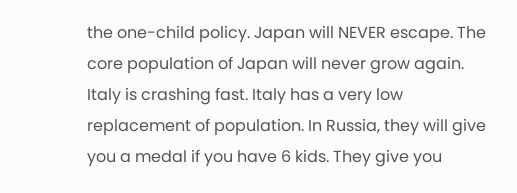the one-child policy. Japan will NEVER escape. The core population of Japan will never grow again. Italy is crashing fast. Italy has a very low replacement of population. In Russia, they will give you a medal if you have 6 kids. They give you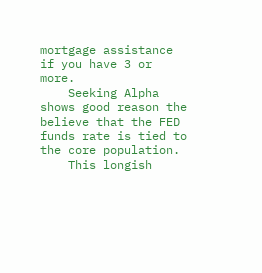mortgage assistance if you have 3 or more.
    Seeking Alpha shows good reason the believe that the FED funds rate is tied to the core population.
    This longish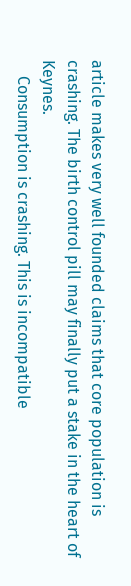article makes very well founded claims that core population is crashing. The birth control pill may finally put a stake in the heart of Keynes.
    Consumption is crashing. This is incompatible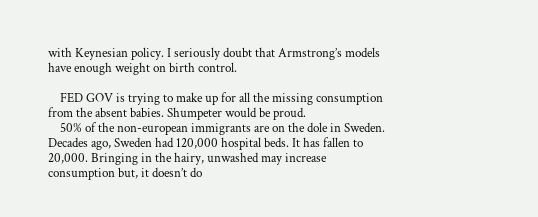with Keynesian policy. I seriously doubt that Armstrong’s models have enough weight on birth control.

    FED GOV is trying to make up for all the missing consumption from the absent babies. Shumpeter would be proud.
    50% of the non-european immigrants are on the dole in Sweden. Decades ago, Sweden had 120,000 hospital beds. It has fallen to 20,000. Bringing in the hairy, unwashed may increase consumption but, it doesn’t do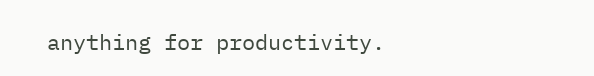anything for productivity.